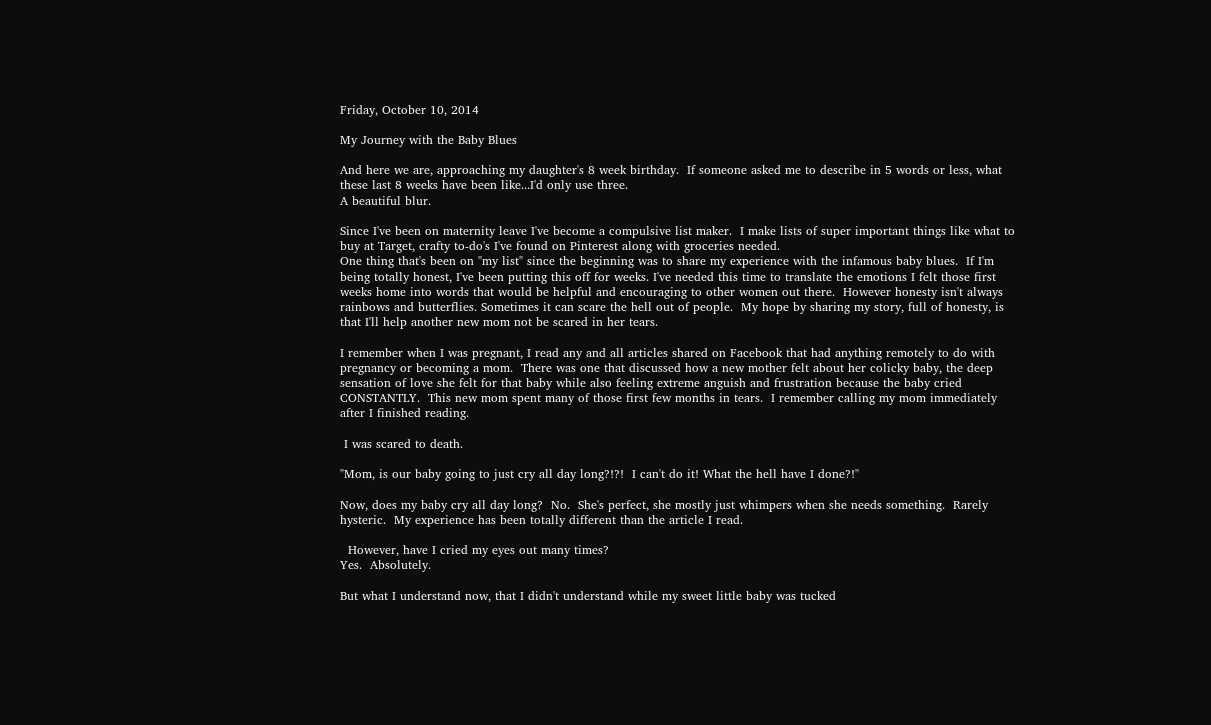Friday, October 10, 2014

My Journey with the Baby Blues

And here we are, approaching my daughter's 8 week birthday.  If someone asked me to describe in 5 words or less, what these last 8 weeks have been like...I'd only use three.
A beautiful blur.

Since I've been on maternity leave I've become a compulsive list maker.  I make lists of super important things like what to buy at Target, crafty to-do's I've found on Pinterest along with groceries needed.
One thing that's been on "my list" since the beginning was to share my experience with the infamous baby blues.  If I'm being totally honest, I've been putting this off for weeks. I've needed this time to translate the emotions I felt those first weeks home into words that would be helpful and encouraging to other women out there.  However honesty isn't always rainbows and butterflies. Sometimes it can scare the hell out of people.  My hope by sharing my story, full of honesty, is that I'll help another new mom not be scared in her tears.

I remember when I was pregnant, I read any and all articles shared on Facebook that had anything remotely to do with pregnancy or becoming a mom.  There was one that discussed how a new mother felt about her colicky baby, the deep sensation of love she felt for that baby while also feeling extreme anguish and frustration because the baby cried CONSTANTLY.  This new mom spent many of those first few months in tears.  I remember calling my mom immediately after I finished reading.

 I was scared to death.

"Mom, is our baby going to just cry all day long?!?!  I can't do it! What the hell have I done?!"

Now, does my baby cry all day long?  No.  She's perfect, she mostly just whimpers when she needs something.  Rarely hysteric.  My experience has been totally different than the article I read.

  However, have I cried my eyes out many times?
Yes.  Absolutely.

But what I understand now, that I didn't understand while my sweet little baby was tucked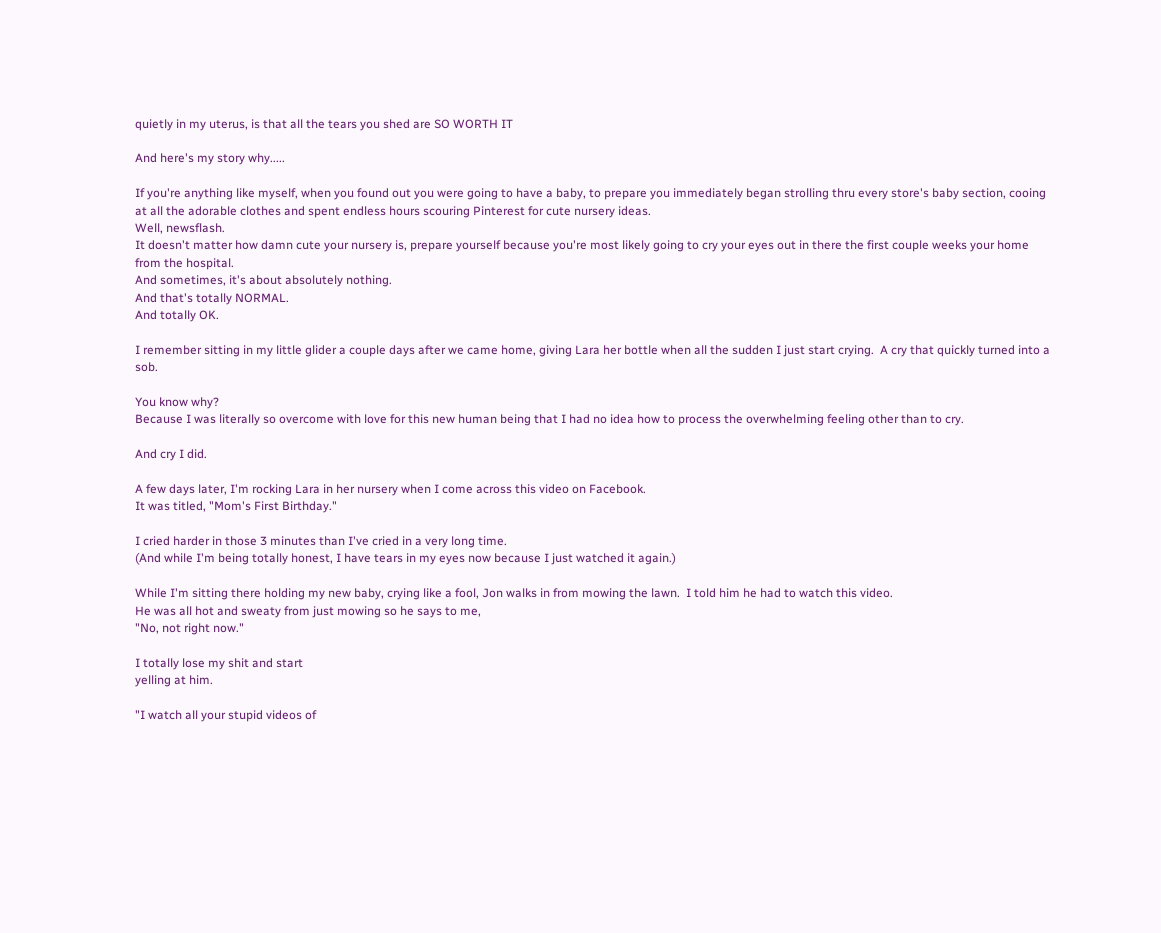quietly in my uterus, is that all the tears you shed are SO WORTH IT

And here's my story why.....

If you're anything like myself, when you found out you were going to have a baby, to prepare you immediately began strolling thru every store's baby section, cooing at all the adorable clothes and spent endless hours scouring Pinterest for cute nursery ideas.
Well, newsflash.
It doesn't matter how damn cute your nursery is, prepare yourself because you're most likely going to cry your eyes out in there the first couple weeks your home from the hospital.
And sometimes, it's about absolutely nothing.
And that's totally NORMAL.
And totally OK.

I remember sitting in my little glider a couple days after we came home, giving Lara her bottle when all the sudden I just start crying.  A cry that quickly turned into a sob.

You know why?
Because I was literally so overcome with love for this new human being that I had no idea how to process the overwhelming feeling other than to cry.

And cry I did.

A few days later, I'm rocking Lara in her nursery when I come across this video on Facebook.
It was titled, "Mom's First Birthday."

I cried harder in those 3 minutes than I've cried in a very long time.
(And while I'm being totally honest, I have tears in my eyes now because I just watched it again.)

While I'm sitting there holding my new baby, crying like a fool, Jon walks in from mowing the lawn.  I told him he had to watch this video.
He was all hot and sweaty from just mowing so he says to me,
"No, not right now."

I totally lose my shit and start
yelling at him.

"I watch all your stupid videos of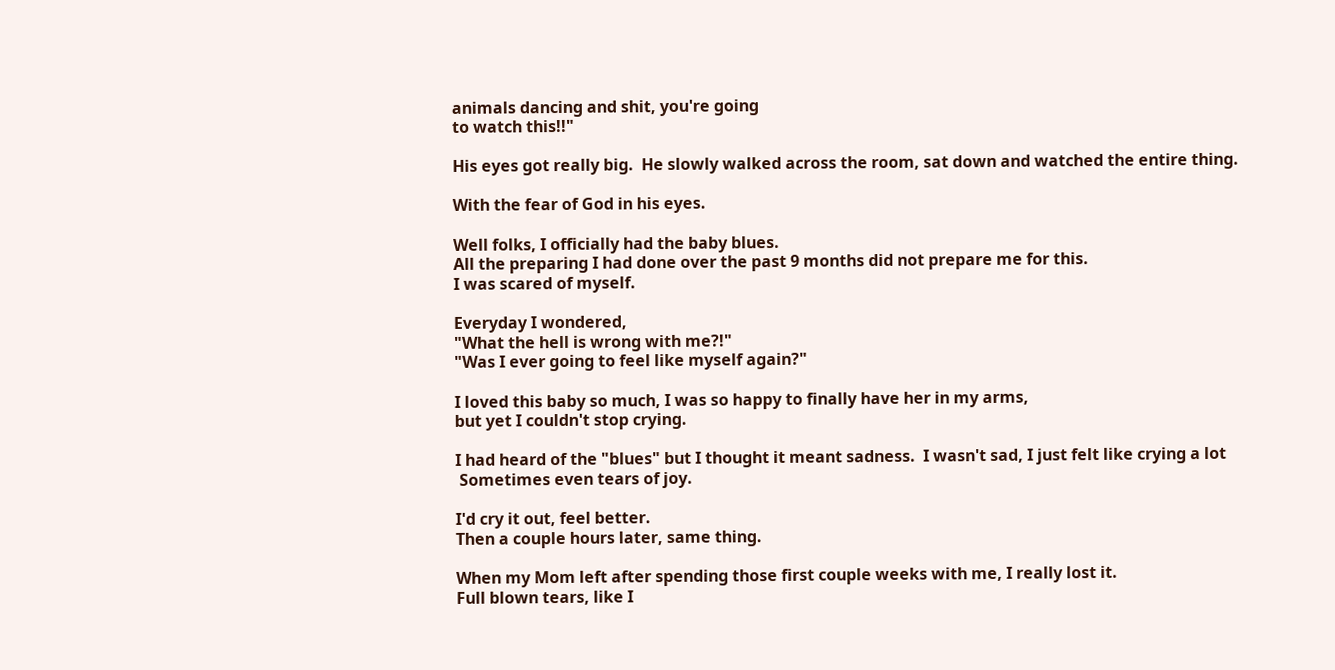animals dancing and shit, you're going
to watch this!!"

His eyes got really big.  He slowly walked across the room, sat down and watched the entire thing.

With the fear of God in his eyes.

Well folks, I officially had the baby blues.
All the preparing I had done over the past 9 months did not prepare me for this.
I was scared of myself.

Everyday I wondered,
"What the hell is wrong with me?!"
"Was I ever going to feel like myself again?"

I loved this baby so much, I was so happy to finally have her in my arms,
but yet I couldn't stop crying.

I had heard of the "blues" but I thought it meant sadness.  I wasn't sad, I just felt like crying a lot
 Sometimes even tears of joy.

I'd cry it out, feel better.
Then a couple hours later, same thing.

When my Mom left after spending those first couple weeks with me, I really lost it.
Full blown tears, like I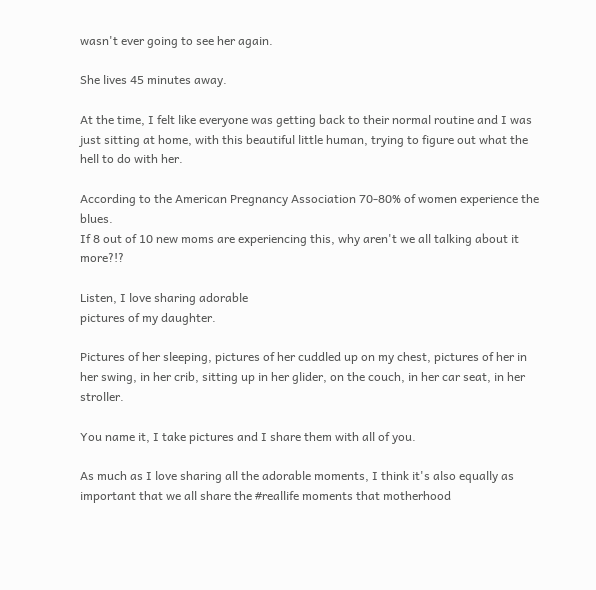wasn't ever going to see her again.

She lives 45 minutes away.

At the time, I felt like everyone was getting back to their normal routine and I was just sitting at home, with this beautiful little human, trying to figure out what the hell to do with her.

According to the American Pregnancy Association 70-80% of women experience the blues.
If 8 out of 10 new moms are experiencing this, why aren't we all talking about it more?!?

Listen, I love sharing adorable
pictures of my daughter.

Pictures of her sleeping, pictures of her cuddled up on my chest, pictures of her in her swing, in her crib, sitting up in her glider, on the couch, in her car seat, in her stroller.

You name it, I take pictures and I share them with all of you.

As much as I love sharing all the adorable moments, I think it's also equally as important that we all share the #reallife moments that motherhood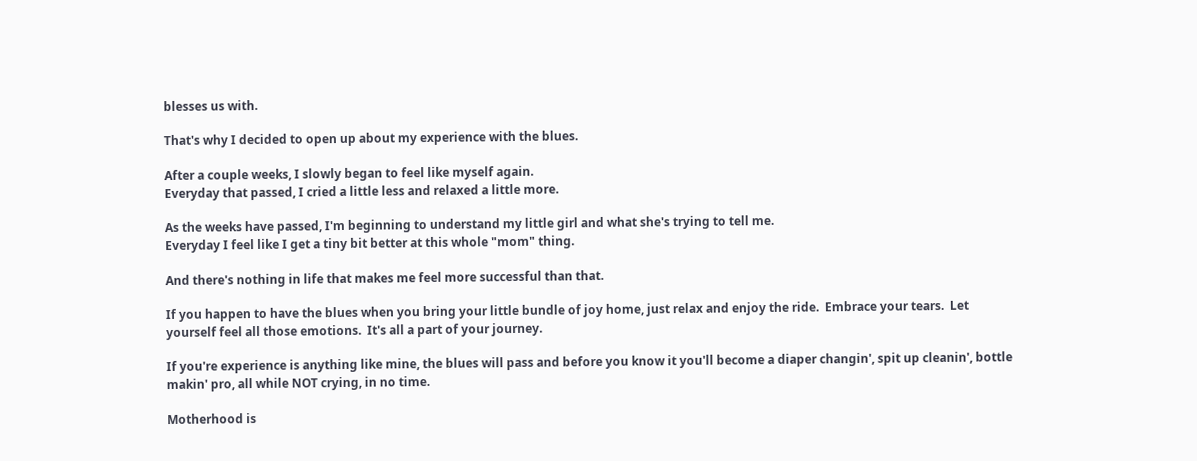blesses us with.

That's why I decided to open up about my experience with the blues.

After a couple weeks, I slowly began to feel like myself again.
Everyday that passed, I cried a little less and relaxed a little more.

As the weeks have passed, I'm beginning to understand my little girl and what she's trying to tell me.
Everyday I feel like I get a tiny bit better at this whole "mom" thing.

And there's nothing in life that makes me feel more successful than that.

If you happen to have the blues when you bring your little bundle of joy home, just relax and enjoy the ride.  Embrace your tears.  Let yourself feel all those emotions.  It's all a part of your journey.

If you're experience is anything like mine, the blues will pass and before you know it you'll become a diaper changin', spit up cleanin', bottle makin' pro, all while NOT crying, in no time.

Motherhood is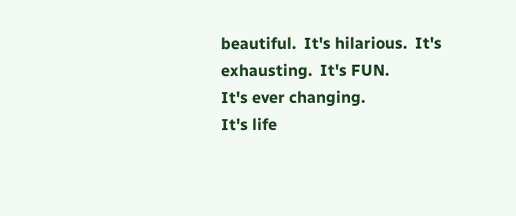beautiful.  It's hilarious.  It's exhausting.  It's FUN.
It's ever changing.
It's life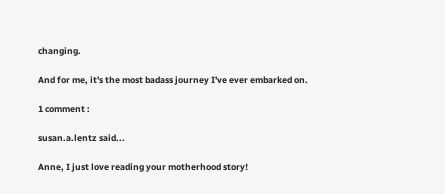changing.

And for me, it's the most badass journey I've ever embarked on.

1 comment :

susan.a.lentz said...

Anne, I just love reading your motherhood story!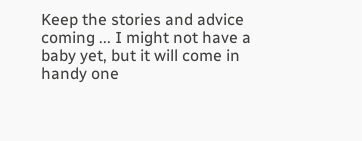Keep the stories and advice coming ... I might not have a baby yet, but it will come in handy one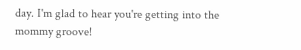day. I'm glad to hear you're getting into the mommy groove!